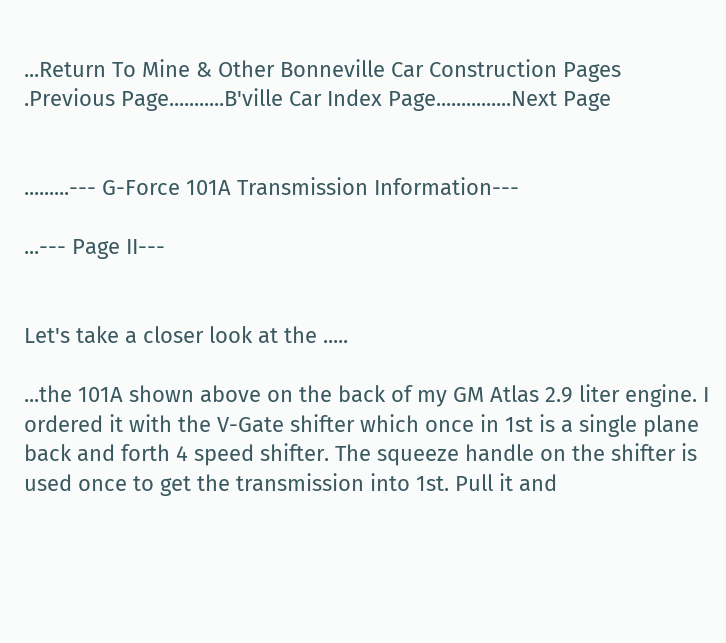...Return To Mine & Other Bonneville Car Construction Pages
.Previous Page...........B'ville Car Index Page...............Next Page


.........--- G-Force 101A Transmission Information---

...--- Page II---


Let's take a closer look at the .....

...the 101A shown above on the back of my GM Atlas 2.9 liter engine. I ordered it with the V-Gate shifter which once in 1st is a single plane back and forth 4 speed shifter. The squeeze handle on the shifter is used once to get the transmission into 1st. Pull it and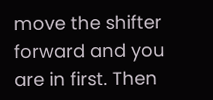move the shifter forward and you are in first. Then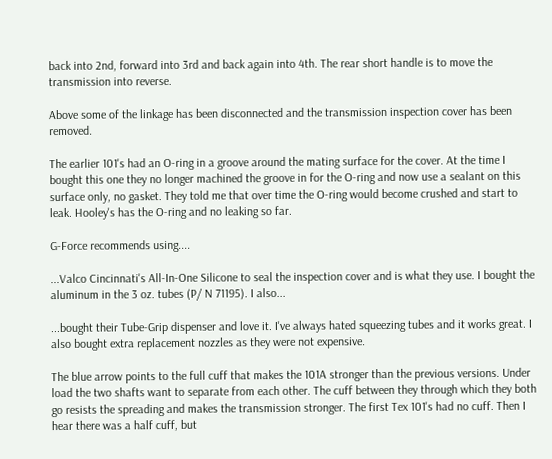back into 2nd, forward into 3rd and back again into 4th. The rear short handle is to move the transmission into reverse.

Above some of the linkage has been disconnected and the transmission inspection cover has been removed.

The earlier 101's had an O-ring in a groove around the mating surface for the cover. At the time I bought this one they no longer machined the groove in for the O-ring and now use a sealant on this surface only, no gasket. They told me that over time the O-ring would become crushed and start to leak. Hooley's has the O-ring and no leaking so far.

G-Force recommends using....

...Valco Cincinnati's All-In-One Silicone to seal the inspection cover and is what they use. I bought the aluminum in the 3 oz. tubes (P/ N 71195). I also...

...bought their Tube-Grip dispenser and love it. I've always hated squeezing tubes and it works great. I also bought extra replacement nozzles as they were not expensive.

The blue arrow points to the full cuff that makes the 101A stronger than the previous versions. Under load the two shafts want to separate from each other. The cuff between they through which they both go resists the spreading and makes the transmission stronger. The first Tex 101's had no cuff. Then I hear there was a half cuff, but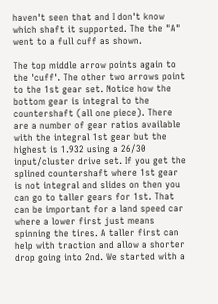haven't seen that and I don't know which shaft it supported. The the "A" went to a full cuff as shown.

The top middle arrow points again to the 'cuff'. The other two arrows point to the 1st gear set. Notice how the bottom gear is integral to the countershaft (all one piece). There are a number of gear ratios available with the integral 1st gear but the highest is 1.932 using a 26/30 input/cluster drive set. If you get the splined countershaft where 1st gear is not integral and slides on then you can go to taller gears for 1st. That can be important for a land speed car where a lower first just means spinning the tires. A taller first can help with traction and allow a shorter drop going into 2nd. We started with a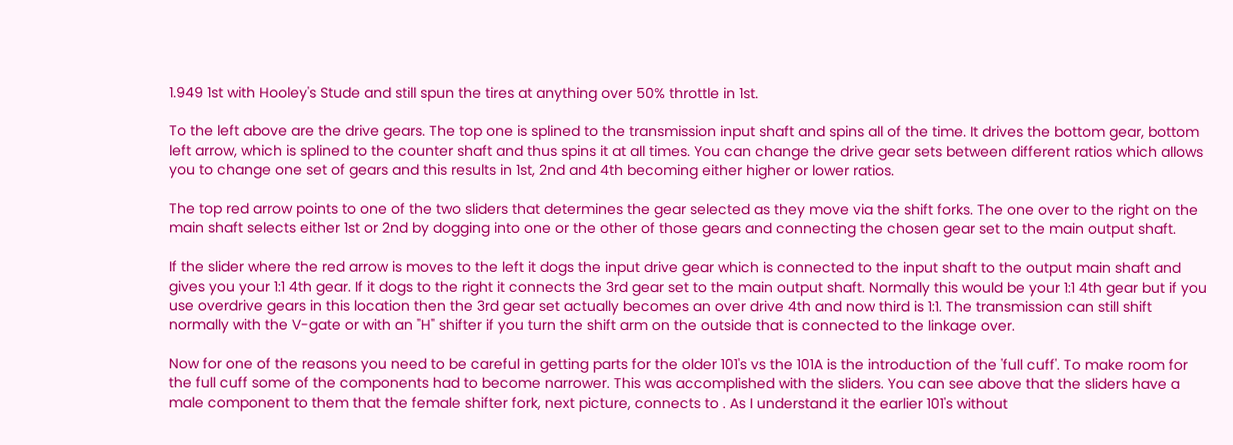1.949 1st with Hooley's Stude and still spun the tires at anything over 50% throttle in 1st.

To the left above are the drive gears. The top one is splined to the transmission input shaft and spins all of the time. It drives the bottom gear, bottom left arrow, which is splined to the counter shaft and thus spins it at all times. You can change the drive gear sets between different ratios which allows you to change one set of gears and this results in 1st, 2nd and 4th becoming either higher or lower ratios.

The top red arrow points to one of the two sliders that determines the gear selected as they move via the shift forks. The one over to the right on the main shaft selects either 1st or 2nd by dogging into one or the other of those gears and connecting the chosen gear set to the main output shaft.

If the slider where the red arrow is moves to the left it dogs the input drive gear which is connected to the input shaft to the output main shaft and gives you your 1:1 4th gear. If it dogs to the right it connects the 3rd gear set to the main output shaft. Normally this would be your 1:1 4th gear but if you use overdrive gears in this location then the 3rd gear set actually becomes an over drive 4th and now third is 1:1. The transmission can still shift normally with the V-gate or with an "H" shifter if you turn the shift arm on the outside that is connected to the linkage over.

Now for one of the reasons you need to be careful in getting parts for the older 101's vs the 101A is the introduction of the 'full cuff'. To make room for the full cuff some of the components had to become narrower. This was accomplished with the sliders. You can see above that the sliders have a male component to them that the female shifter fork, next picture, connects to . As I understand it the earlier 101's without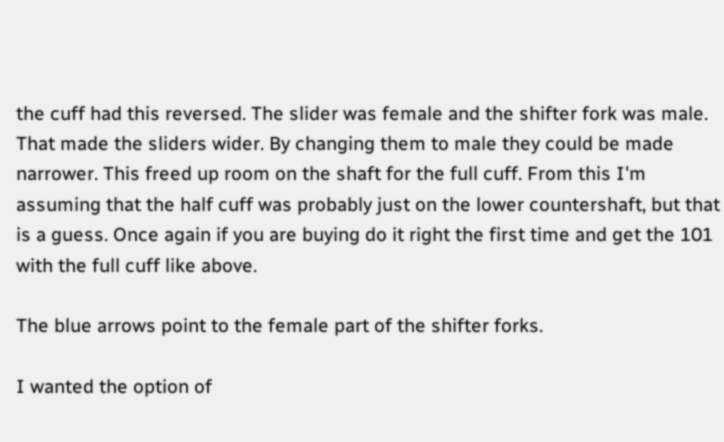the cuff had this reversed. The slider was female and the shifter fork was male. That made the sliders wider. By changing them to male they could be made narrower. This freed up room on the shaft for the full cuff. From this I'm assuming that the half cuff was probably just on the lower countershaft, but that is a guess. Once again if you are buying do it right the first time and get the 101 with the full cuff like above.

The blue arrows point to the female part of the shifter forks.

I wanted the option of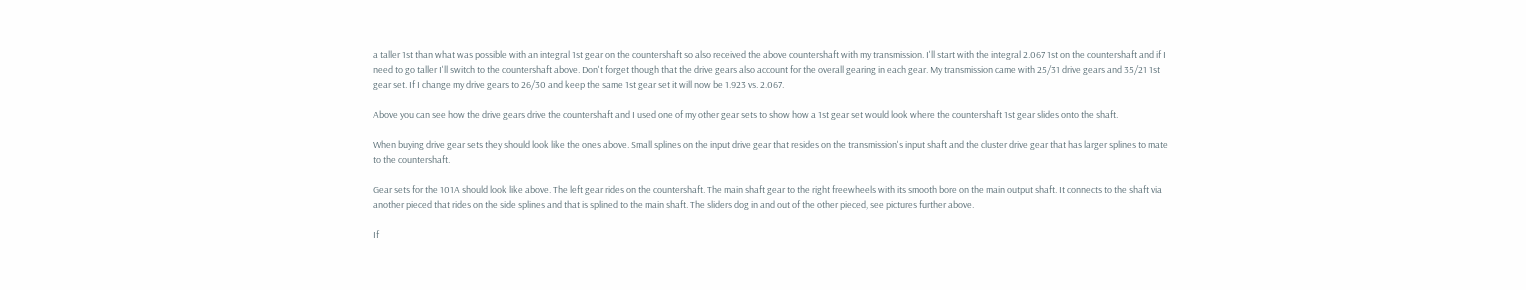a taller 1st than what was possible with an integral 1st gear on the countershaft so also received the above countershaft with my transmission. I'll start with the integral 2.067 1st on the countershaft and if I need to go taller I'll switch to the countershaft above. Don't forget though that the drive gears also account for the overall gearing in each gear. My transmission came with 25/31 drive gears and 35/21 1st gear set. If I change my drive gears to 26/30 and keep the same 1st gear set it will now be 1.923 vs. 2.067.

Above you can see how the drive gears drive the countershaft and I used one of my other gear sets to show how a 1st gear set would look where the countershaft 1st gear slides onto the shaft.

When buying drive gear sets they should look like the ones above. Small splines on the input drive gear that resides on the transmission's input shaft and the cluster drive gear that has larger splines to mate to the countershaft.

Gear sets for the 101A should look like above. The left gear rides on the countershaft. The main shaft gear to the right freewheels with its smooth bore on the main output shaft. It connects to the shaft via another pieced that rides on the side splines and that is splined to the main shaft. The sliders dog in and out of the other pieced, see pictures further above.

If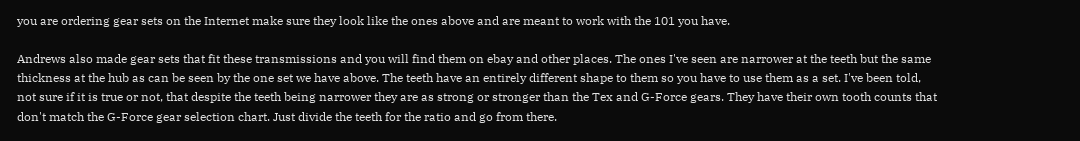you are ordering gear sets on the Internet make sure they look like the ones above and are meant to work with the 101 you have.

Andrews also made gear sets that fit these transmissions and you will find them on ebay and other places. The ones I've seen are narrower at the teeth but the same thickness at the hub as can be seen by the one set we have above. The teeth have an entirely different shape to them so you have to use them as a set. I've been told, not sure if it is true or not, that despite the teeth being narrower they are as strong or stronger than the Tex and G-Force gears. They have their own tooth counts that don't match the G-Force gear selection chart. Just divide the teeth for the ratio and go from there.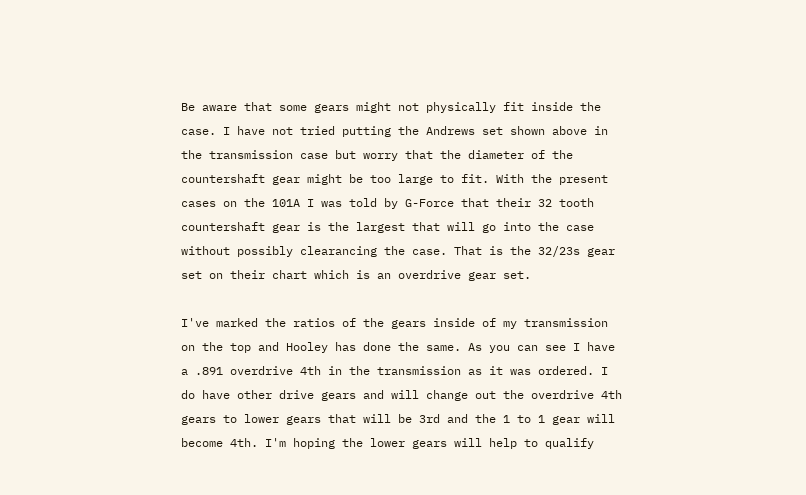Be aware that some gears might not physically fit inside the case. I have not tried putting the Andrews set shown above in the transmission case but worry that the diameter of the countershaft gear might be too large to fit. With the present cases on the 101A I was told by G-Force that their 32 tooth countershaft gear is the largest that will go into the case without possibly clearancing the case. That is the 32/23s gear set on their chart which is an overdrive gear set.

I've marked the ratios of the gears inside of my transmission on the top and Hooley has done the same. As you can see I have a .891 overdrive 4th in the transmission as it was ordered. I do have other drive gears and will change out the overdrive 4th gears to lower gears that will be 3rd and the 1 to 1 gear will become 4th. I'm hoping the lower gears will help to qualify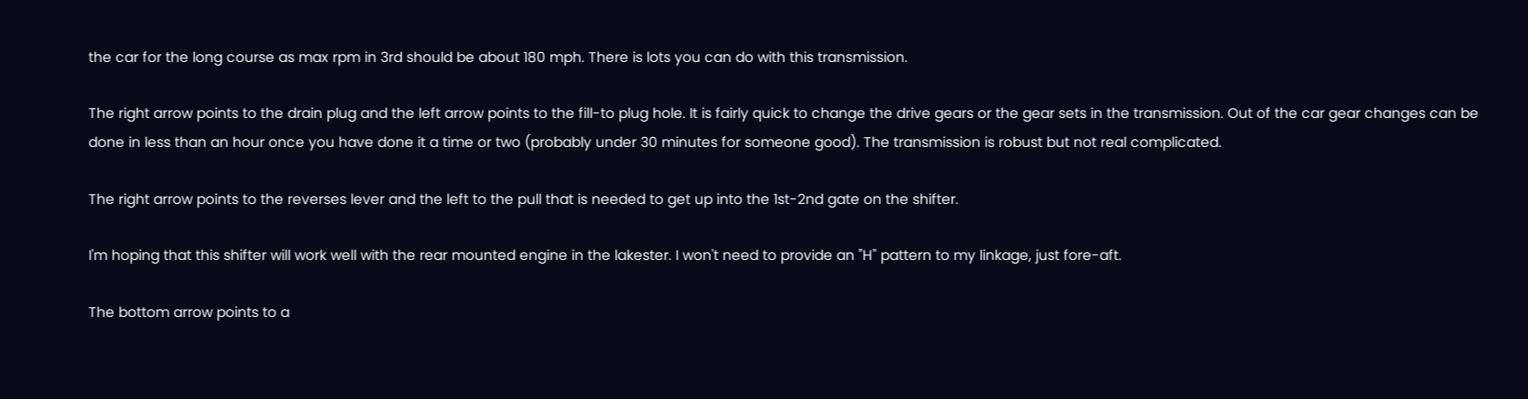the car for the long course as max rpm in 3rd should be about 180 mph. There is lots you can do with this transmission.

The right arrow points to the drain plug and the left arrow points to the fill-to plug hole. It is fairly quick to change the drive gears or the gear sets in the transmission. Out of the car gear changes can be done in less than an hour once you have done it a time or two (probably under 30 minutes for someone good). The transmission is robust but not real complicated.

The right arrow points to the reverses lever and the left to the pull that is needed to get up into the 1st-2nd gate on the shifter.

I'm hoping that this shifter will work well with the rear mounted engine in the lakester. I won't need to provide an "H" pattern to my linkage, just fore-aft.

The bottom arrow points to a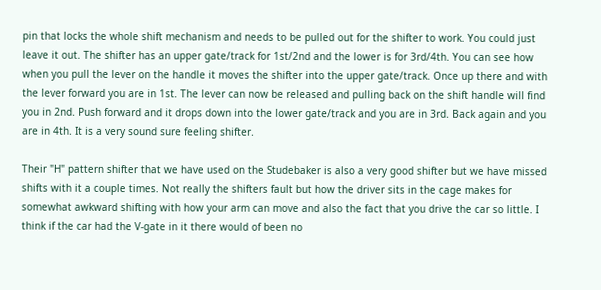pin that locks the whole shift mechanism and needs to be pulled out for the shifter to work. You could just leave it out. The shifter has an upper gate/track for 1st/2nd and the lower is for 3rd/4th. You can see how when you pull the lever on the handle it moves the shifter into the upper gate/track. Once up there and with the lever forward you are in 1st. The lever can now be released and pulling back on the shift handle will find you in 2nd. Push forward and it drops down into the lower gate/track and you are in 3rd. Back again and you are in 4th. It is a very sound sure feeling shifter.

Their "H" pattern shifter that we have used on the Studebaker is also a very good shifter but we have missed shifts with it a couple times. Not really the shifters fault but how the driver sits in the cage makes for somewhat awkward shifting with how your arm can move and also the fact that you drive the car so little. I think if the car had the V-gate in it there would of been no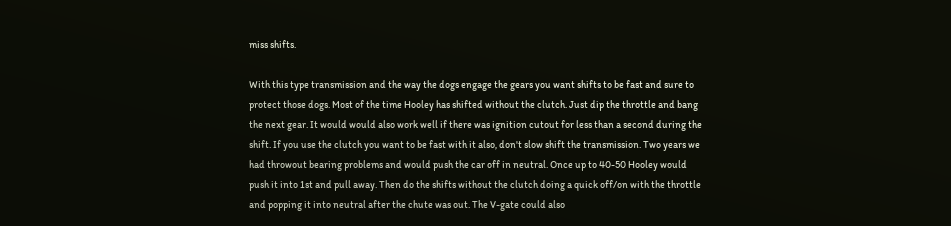miss shifts.

With this type transmission and the way the dogs engage the gears you want shifts to be fast and sure to protect those dogs. Most of the time Hooley has shifted without the clutch. Just dip the throttle and bang the next gear. It would would also work well if there was ignition cutout for less than a second during the shift. If you use the clutch you want to be fast with it also, don't slow shift the transmission. Two years we had throwout bearing problems and would push the car off in neutral. Once up to 40-50 Hooley would push it into 1st and pull away. Then do the shifts without the clutch doing a quick off/on with the throttle and popping it into neutral after the chute was out. The V-gate could also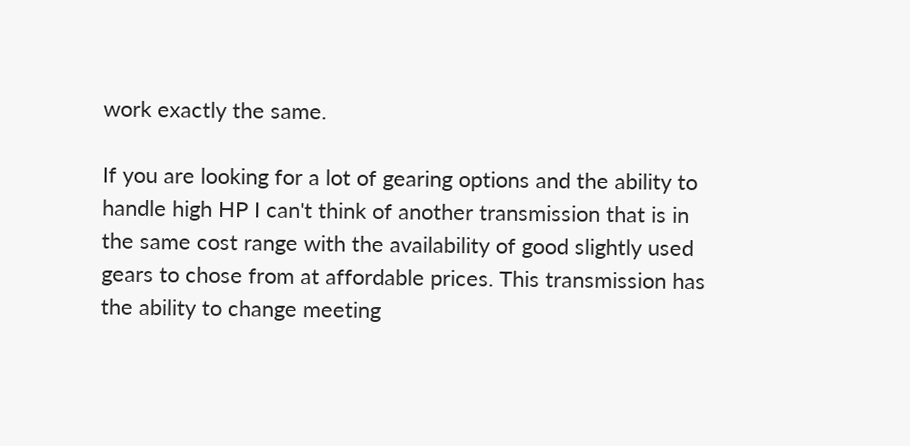work exactly the same.

If you are looking for a lot of gearing options and the ability to handle high HP I can't think of another transmission that is in the same cost range with the availability of good slightly used gears to chose from at affordable prices. This transmission has the ability to change meeting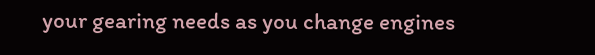your gearing needs as you change engines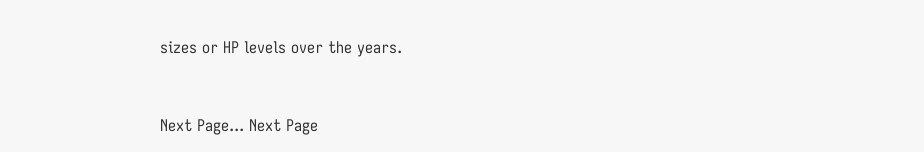sizes or HP levels over the years.


Next Page... Next Page